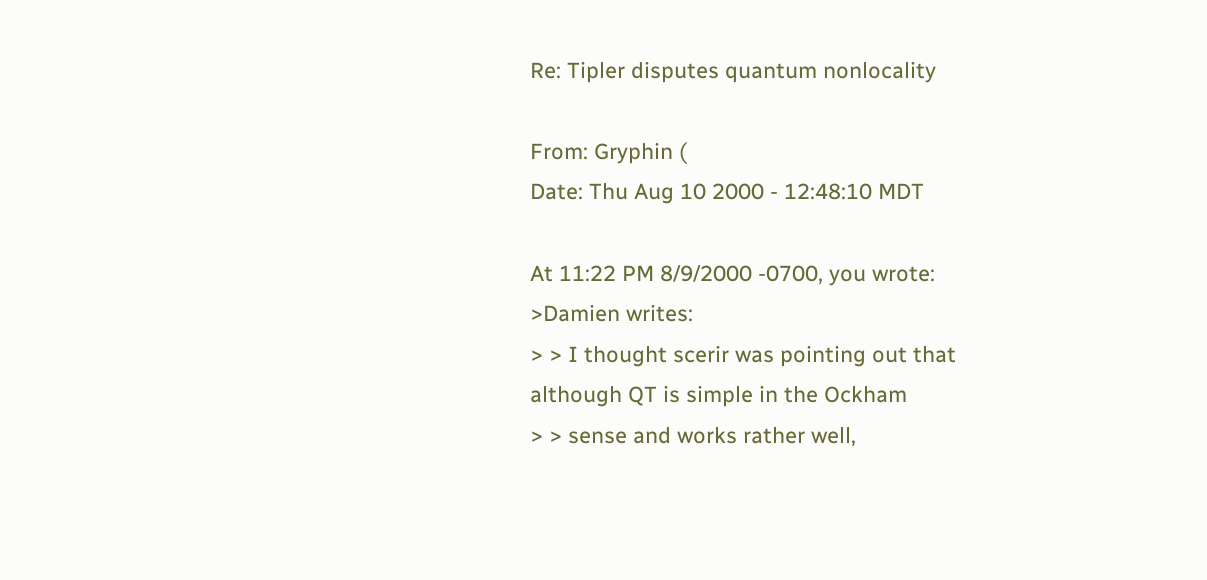Re: Tipler disputes quantum nonlocality

From: Gryphin (
Date: Thu Aug 10 2000 - 12:48:10 MDT

At 11:22 PM 8/9/2000 -0700, you wrote:
>Damien writes:
> > I thought scerir was pointing out that although QT is simple in the Ockham
> > sense and works rather well,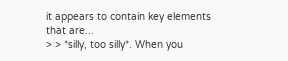it appears to contain key elements that are...
> > *silly, too silly*. When you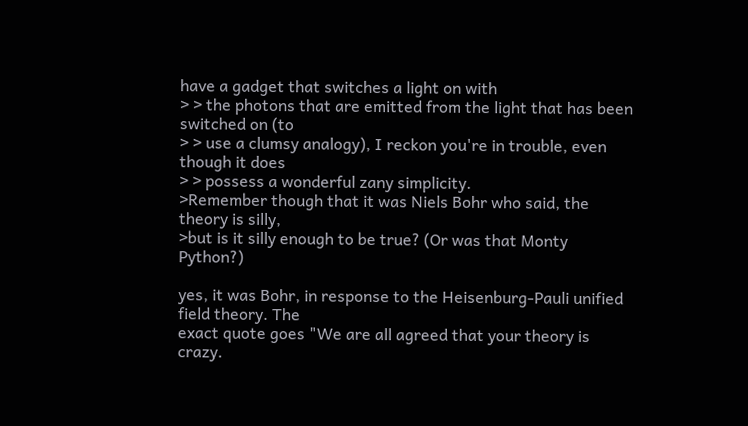have a gadget that switches a light on with
> > the photons that are emitted from the light that has been switched on (to
> > use a clumsy analogy), I reckon you're in trouble, even though it does
> > possess a wonderful zany simplicity.
>Remember though that it was Niels Bohr who said, the theory is silly,
>but is it silly enough to be true? (Or was that Monty Python?)

yes, it was Bohr, in response to the Heisenburg-Pauli unified field theory. The
exact quote goes "We are all agreed that your theory is crazy.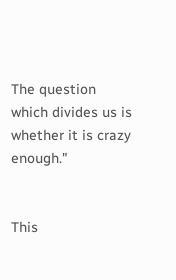The question
which divides us is whether it is crazy enough."


This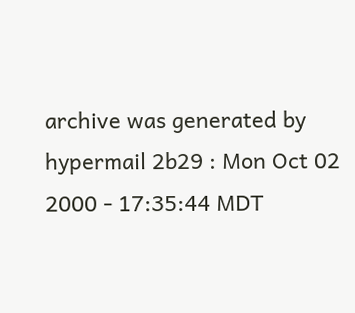archive was generated by hypermail 2b29 : Mon Oct 02 2000 - 17:35:44 MDT